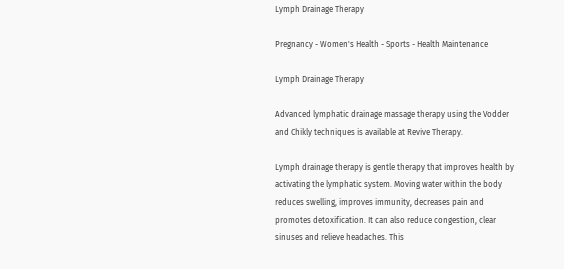Lymph Drainage Therapy

Pregnancy - Women's Health - Sports - Health Maintenance

Lymph Drainage Therapy

Advanced lymphatic drainage massage therapy using the Vodder and Chikly techniques is available at Revive Therapy.

Lymph drainage therapy is gentle therapy that improves health by activating the lymphatic system. Moving water within the body reduces swelling, improves immunity, decreases pain and promotes detoxification. It can also reduce congestion, clear sinuses and relieve headaches. This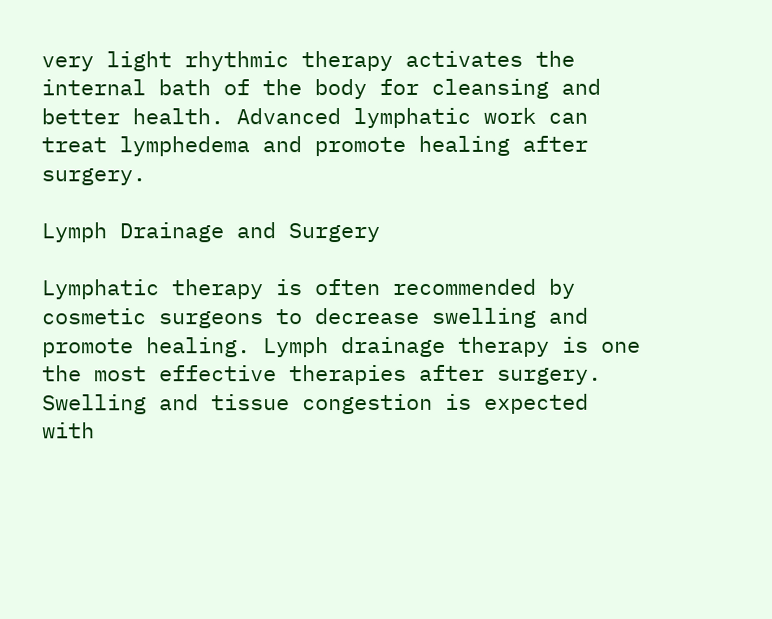very light rhythmic therapy activates the internal bath of the body for cleansing and better health. Advanced lymphatic work can treat lymphedema and promote healing after surgery.

Lymph Drainage and Surgery

Lymphatic therapy is often recommended by cosmetic surgeons to decrease swelling and promote healing. Lymph drainage therapy is one the most effective therapies after surgery. Swelling and tissue congestion is expected with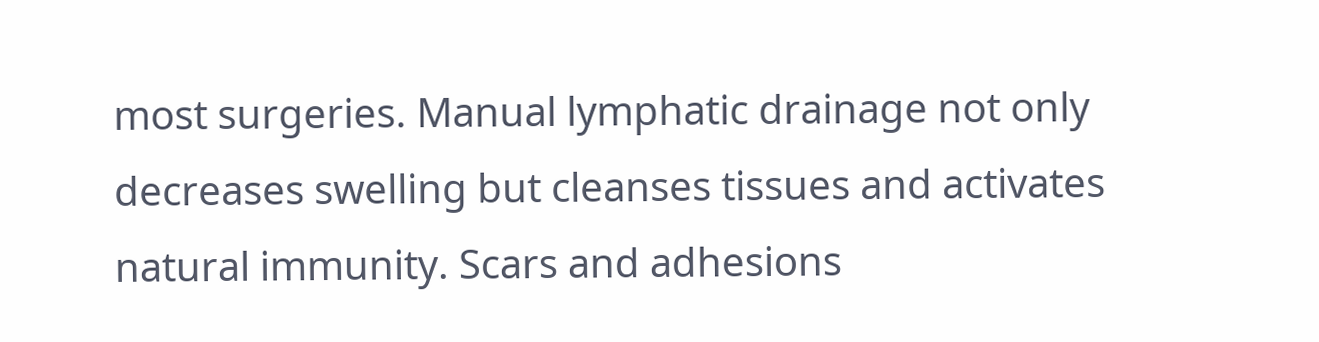most surgeries. Manual lymphatic drainage not only decreases swelling but cleanses tissues and activates natural immunity. Scars and adhesions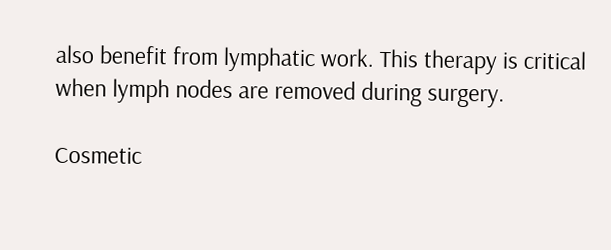also benefit from lymphatic work. This therapy is critical when lymph nodes are removed during surgery.

Cosmetic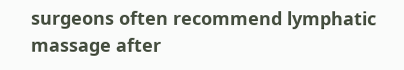surgeons often recommend lymphatic massage after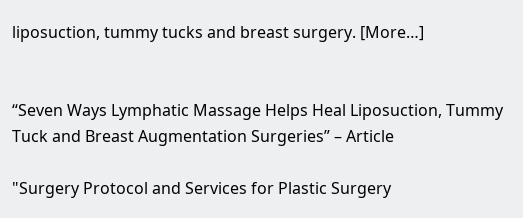liposuction, tummy tucks and breast surgery. [More…]


“Seven Ways Lymphatic Massage Helps Heal Liposuction, Tummy Tuck and Breast Augmentation Surgeries” – Article

"Surgery Protocol and Services for Plastic Surgery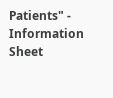Patients" - Information Sheet